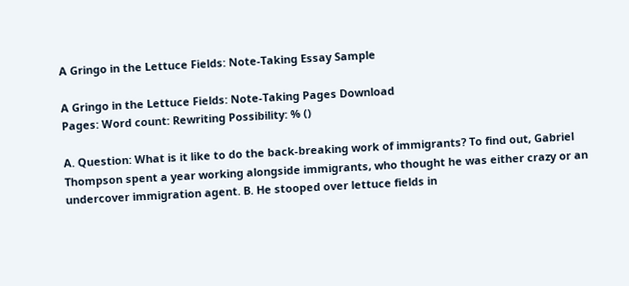A Gringo in the Lettuce Fields: Note-Taking Essay Sample

A Gringo in the Lettuce Fields: Note-Taking Pages Download
Pages: Word count: Rewriting Possibility: % ()

A. Question: What is it like to do the back-breaking work of immigrants? To find out, Gabriel Thompson spent a year working alongside immigrants, who thought he was either crazy or an undercover immigration agent. B. He stooped over lettuce fields in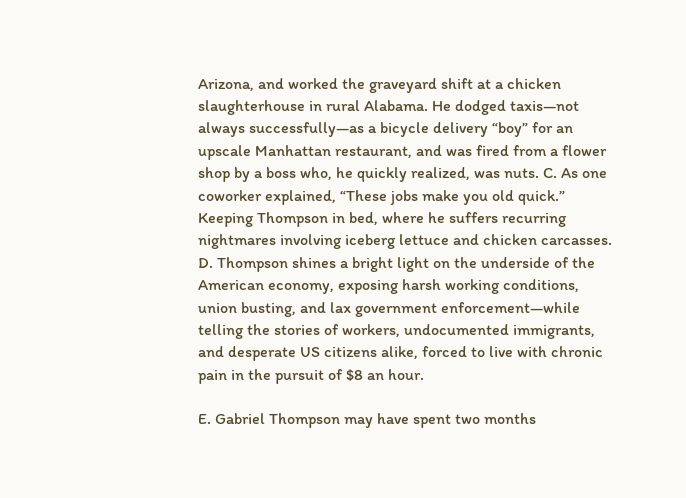Arizona, and worked the graveyard shift at a chicken slaughterhouse in rural Alabama. He dodged taxis—not always successfully—as a bicycle delivery “boy” for an upscale Manhattan restaurant, and was fired from a flower shop by a boss who, he quickly realized, was nuts. C. As one coworker explained, “These jobs make you old quick.” Keeping Thompson in bed, where he suffers recurring nightmares involving iceberg lettuce and chicken carcasses. D. Thompson shines a bright light on the underside of the American economy, exposing harsh working conditions, union busting, and lax government enforcement—while telling the stories of workers, undocumented immigrants, and desperate US citizens alike, forced to live with chronic pain in the pursuit of $8 an hour.

E. Gabriel Thompson may have spent two months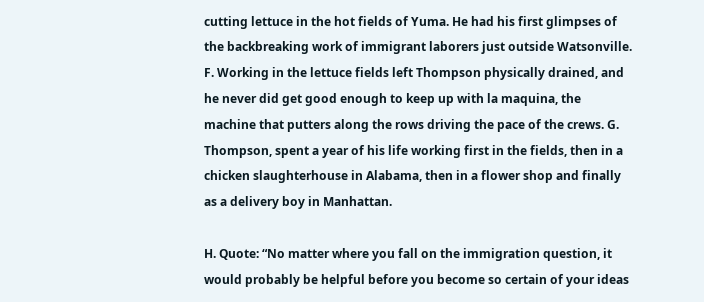cutting lettuce in the hot fields of Yuma. He had his first glimpses of the backbreaking work of immigrant laborers just outside Watsonville. F. Working in the lettuce fields left Thompson physically drained, and he never did get good enough to keep up with la maquina, the machine that putters along the rows driving the pace of the crews. G. Thompson, spent a year of his life working first in the fields, then in a chicken slaughterhouse in Alabama, then in a flower shop and finally as a delivery boy in Manhattan.

H. Quote: “No matter where you fall on the immigration question, it would probably be helpful before you become so certain of your ideas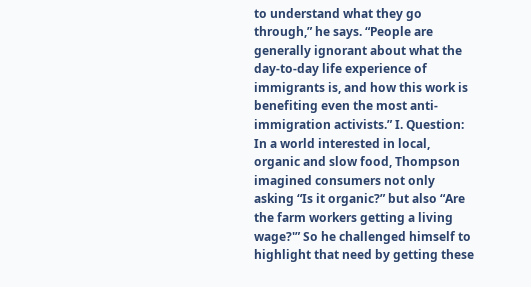to understand what they go through,” he says. “People are generally ignorant about what the day-to-day life experience of immigrants is, and how this work is benefiting even the most anti-immigration activists.” I. Question: In a world interested in local, organic and slow food, Thompson imagined consumers not only asking “Is it organic?” but also “Are the farm workers getting a living wage?'” So he challenged himself to highlight that need by getting these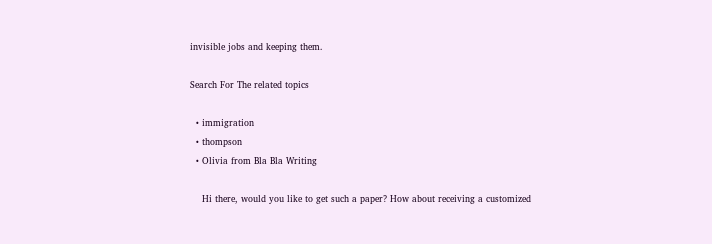invisible jobs and keeping them.

Search For The related topics

  • immigration
  • thompson
  • Olivia from Bla Bla Writing

    Hi there, would you like to get such a paper? How about receiving a customized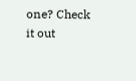one? Check it out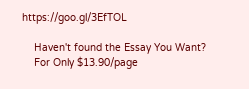https://goo.gl/3EfTOL

    Haven't found the Essay You Want?
    For Only $13.90/page